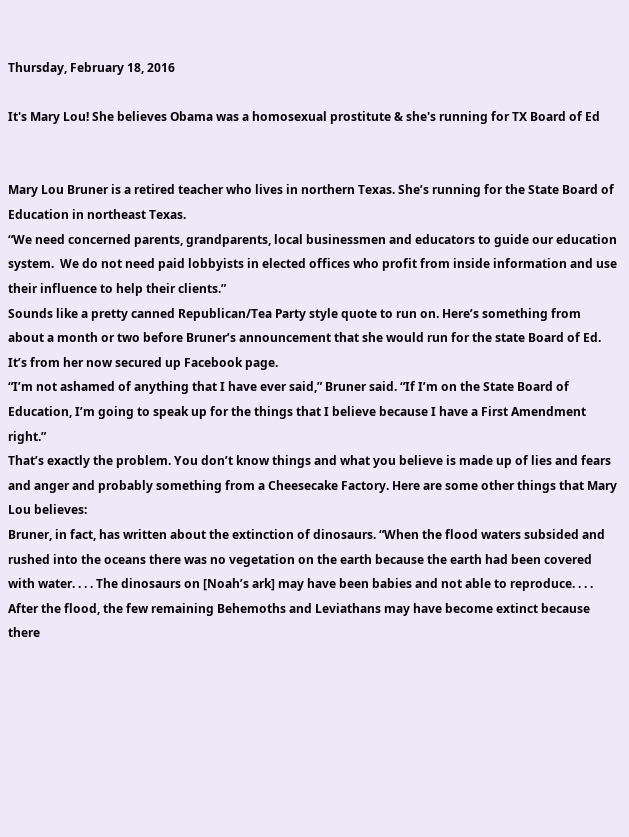Thursday, February 18, 2016

It's Mary Lou! She believes Obama was a homosexual prostitute & she's running for TX Board of Ed


Mary Lou Bruner is a retired teacher who lives in northern Texas. She’s running for the State Board of Education in northeast Texas.
“We need concerned parents, grandparents, local businessmen and educators to guide our education system.  We do not need paid lobbyists in elected offices who profit from inside information and use their influence to help their clients.”
Sounds like a pretty canned Republican/Tea Party style quote to run on. Here’s something from about a month or two before Bruner’s announcement that she would run for the state Board of Ed. It’s from her now secured up Facebook page.
“I’m not ashamed of anything that I have ever said,” Bruner said. “If I’m on the State Board of Education, I’m going to speak up for the things that I believe because I have a First Amendment right.”
That’s exactly the problem. You don’t know things and what you believe is made up of lies and fears and anger and probably something from a Cheesecake Factory. Here are some other things that Mary Lou believes:
Bruner, in fact, has written about the extinction of dinosaurs. “When the flood waters subsided and rushed into the oceans there was no vegetation on the earth because the earth had been covered with water. . . . The dinosaurs on [Noah’s ark] may have been babies and not able to reproduce. . . . After the flood, the few remaining Behemoths and Leviathans may have become extinct because there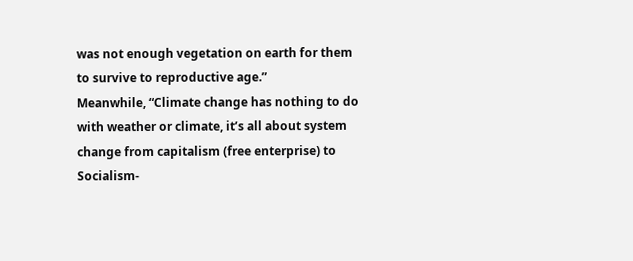was not enough vegetation on earth for them to survive to reproductive age.”
Meanwhile, “Climate change has nothing to do with weather or climate, it’s all about system change from capitalism (free enterprise) to Socialism-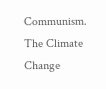Communism. The Climate Change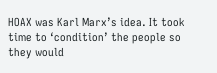HOAX was Karl Marx’s idea. It took time to ‘condition’ the people so they would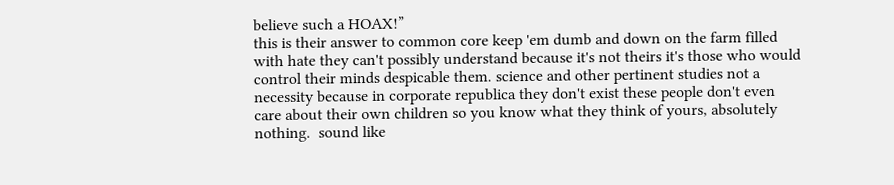believe such a HOAX!”
this is their answer to common core keep 'em dumb and down on the farm filled with hate they can't possibly understand because it's not theirs it's those who would control their minds despicable them. science and other pertinent studies not a necessity because in corporate republica they don't exist these people don't even care about their own children so you know what they think of yours, absolutely nothing.  sound like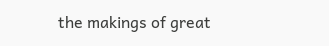the makings of great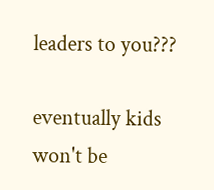leaders to you???

eventually kids won't be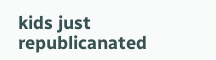kids just republicanated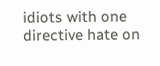idiots with one directive hate on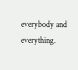everybody and everything.